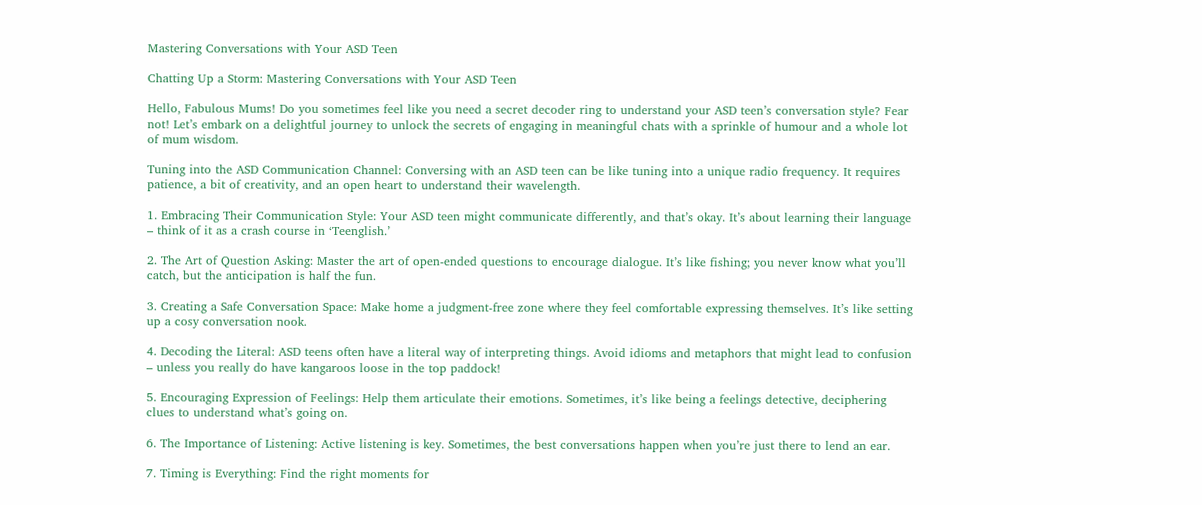Mastering Conversations with Your ASD Teen

Chatting Up a Storm: Mastering Conversations with Your ASD Teen

Hello, Fabulous Mums! Do you sometimes feel like you need a secret decoder ring to understand your ASD teen’s conversation style? Fear not! Let’s embark on a delightful journey to unlock the secrets of engaging in meaningful chats with a sprinkle of humour and a whole lot of mum wisdom.

Tuning into the ASD Communication Channel: Conversing with an ASD teen can be like tuning into a unique radio frequency. It requires patience, a bit of creativity, and an open heart to understand their wavelength.

1. Embracing Their Communication Style: Your ASD teen might communicate differently, and that’s okay. It’s about learning their language – think of it as a crash course in ‘Teenglish.’

2. The Art of Question Asking: Master the art of open-ended questions to encourage dialogue. It’s like fishing; you never know what you’ll catch, but the anticipation is half the fun.

3. Creating a Safe Conversation Space: Make home a judgment-free zone where they feel comfortable expressing themselves. It’s like setting up a cosy conversation nook.

4. Decoding the Literal: ASD teens often have a literal way of interpreting things. Avoid idioms and metaphors that might lead to confusion – unless you really do have kangaroos loose in the top paddock!

5. Encouraging Expression of Feelings: Help them articulate their emotions. Sometimes, it’s like being a feelings detective, deciphering clues to understand what’s going on.

6. The Importance of Listening: Active listening is key. Sometimes, the best conversations happen when you’re just there to lend an ear.

7. Timing is Everything: Find the right moments for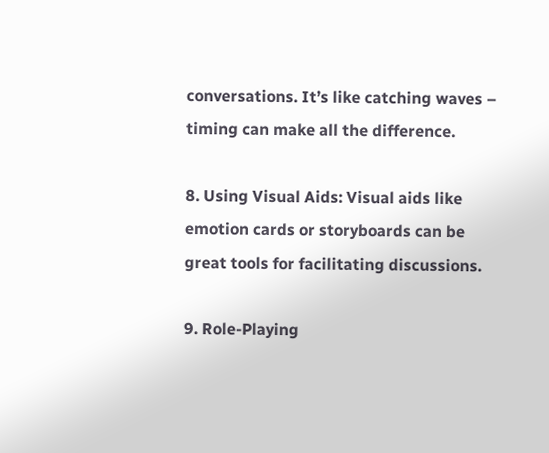conversations. It’s like catching waves – timing can make all the difference.

8. Using Visual Aids: Visual aids like emotion cards or storyboards can be great tools for facilitating discussions.

9. Role-Playing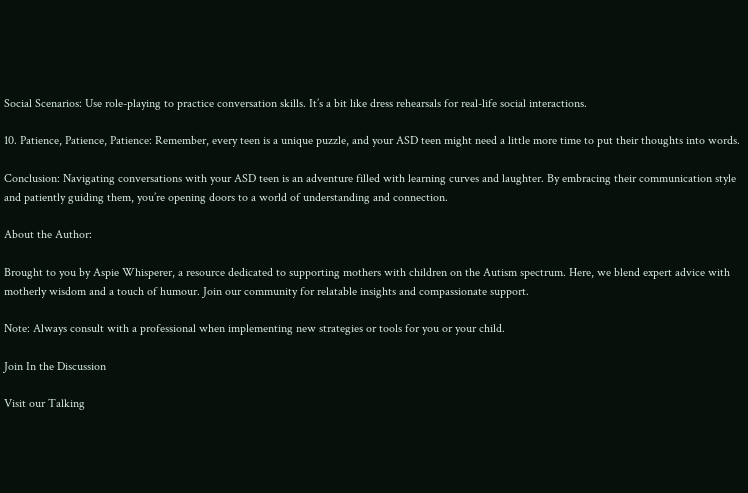Social Scenarios: Use role-playing to practice conversation skills. It’s a bit like dress rehearsals for real-life social interactions.

10. Patience, Patience, Patience: Remember, every teen is a unique puzzle, and your ASD teen might need a little more time to put their thoughts into words.

Conclusion: Navigating conversations with your ASD teen is an adventure filled with learning curves and laughter. By embracing their communication style and patiently guiding them, you’re opening doors to a world of understanding and connection.

About the Author:

Brought to you by Aspie Whisperer, a resource dedicated to supporting mothers with children on the Autism spectrum. Here, we blend expert advice with motherly wisdom and a touch of humour. Join our community for relatable insights and compassionate support.

Note: Always consult with a professional when implementing new strategies or tools for you or your child.

Join In the Discussion

Visit our Talking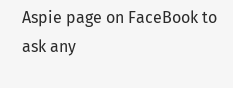Aspie page on FaceBook to ask any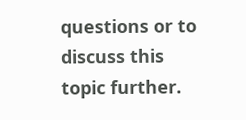questions or to discuss this topic further.